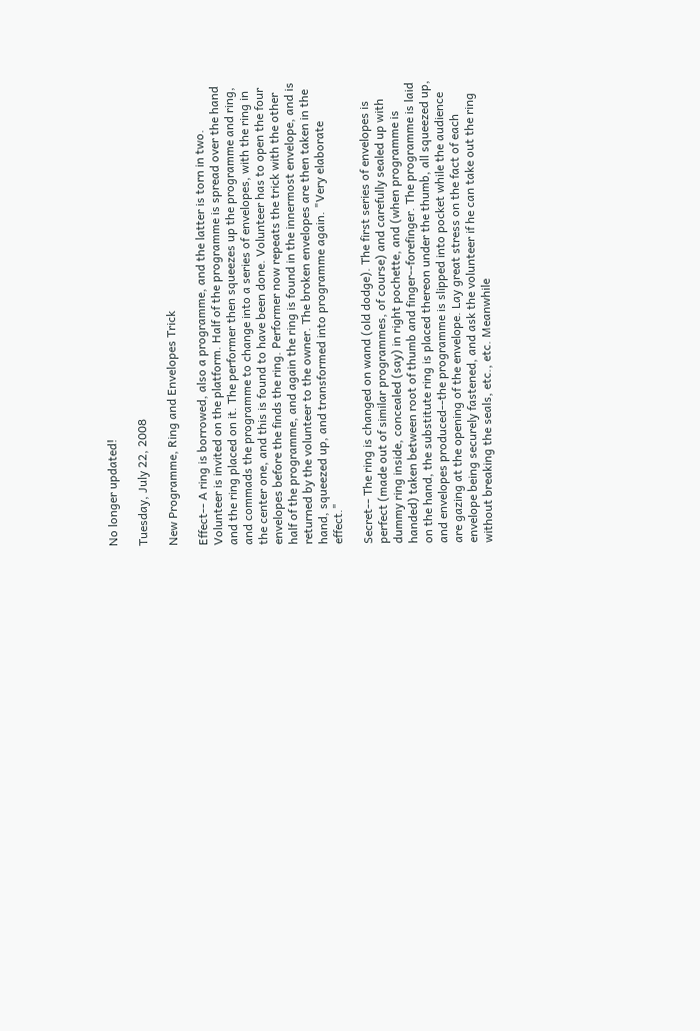No longer updated!

Tuesday, July 22, 2008

New Programme, Ring and Envelopes Trick

Effect-- A ring is borrowed, also a programme, and the latter is torn in two. Volunteer is invited on the platform. Half of the programme is spread over the hand and the ring placed on it. The performer then squeezes up the programme and ring, and commads the programme to change into a series of envelopes, with the ring in the center one, and this is found to have been done. Volunteer has to open the four envelopes before the finds the ring. Performer now repeats the trick with the other half of the programme, and again the ring is found in the innermost envelope, and is returned by the volunteer to the owner. The broken envelopes are then taken in the hand, squeezed up, and transformed into programme again. "Very elaborate effect."

Secret-- The ring is changed on wand (old dodge). The first series of envelopes is perfect (made out of similar programmes, of course) and carefully sealed up with dummy ring inside, concealed (say) in right pochette, and (when programme is handed) taken between root of thumb and finger--forefinger. The programme is laid on the hand, the substitute ring is placed thereon under the thumb, all squeezed up, and envelopes produced--the programme is slipped into pocket while the audience are gazing at the opening of the envelope. Lay great stress on the fact of each envelope being securely fastened, and ask the volunteer if he can take out the ring without breaking the seals, etc., etc. Meanwhile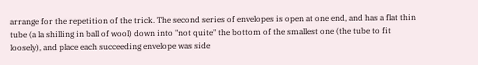arrange for the repetition of the trick. The second series of envelopes is open at one end, and has a flat thin tube (a la shilling in ball of wool) down into "not quite" the bottom of the smallest one (the tube to fit loosely), and place each succeeding envelope was side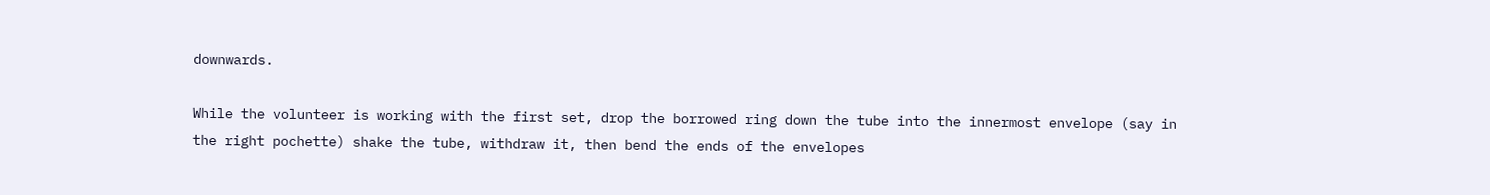downwards.

While the volunteer is working with the first set, drop the borrowed ring down the tube into the innermost envelope (say in the right pochette) shake the tube, withdraw it, then bend the ends of the envelopes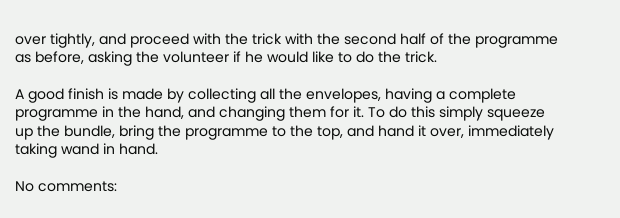over tightly, and proceed with the trick with the second half of the programme as before, asking the volunteer if he would like to do the trick.

A good finish is made by collecting all the envelopes, having a complete programme in the hand, and changing them for it. To do this simply squeeze up the bundle, bring the programme to the top, and hand it over, immediately taking wand in hand.

No comments: